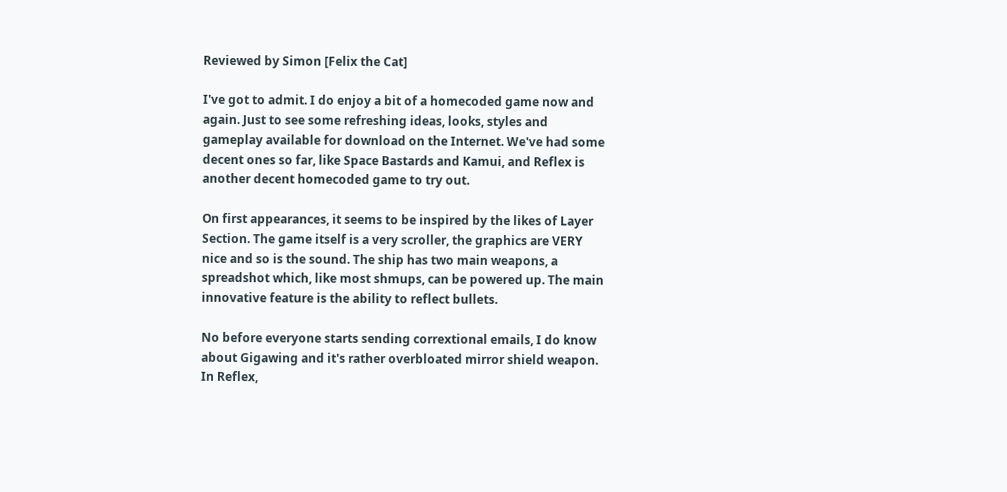Reviewed by Simon [Felix the Cat]

I've got to admit. I do enjoy a bit of a homecoded game now and again. Just to see some refreshing ideas, looks, styles and gameplay available for download on the Internet. We've had some decent ones so far, like Space Bastards and Kamui, and Reflex is another decent homecoded game to try out.

On first appearances, it seems to be inspired by the likes of Layer Section. The game itself is a very scroller, the graphics are VERY nice and so is the sound. The ship has two main weapons, a spreadshot which, like most shmups, can be powered up. The main innovative feature is the ability to reflect bullets.

No before everyone starts sending corrextional emails, I do know about Gigawing and it's rather overbloated mirror shield weapon. In Reflex,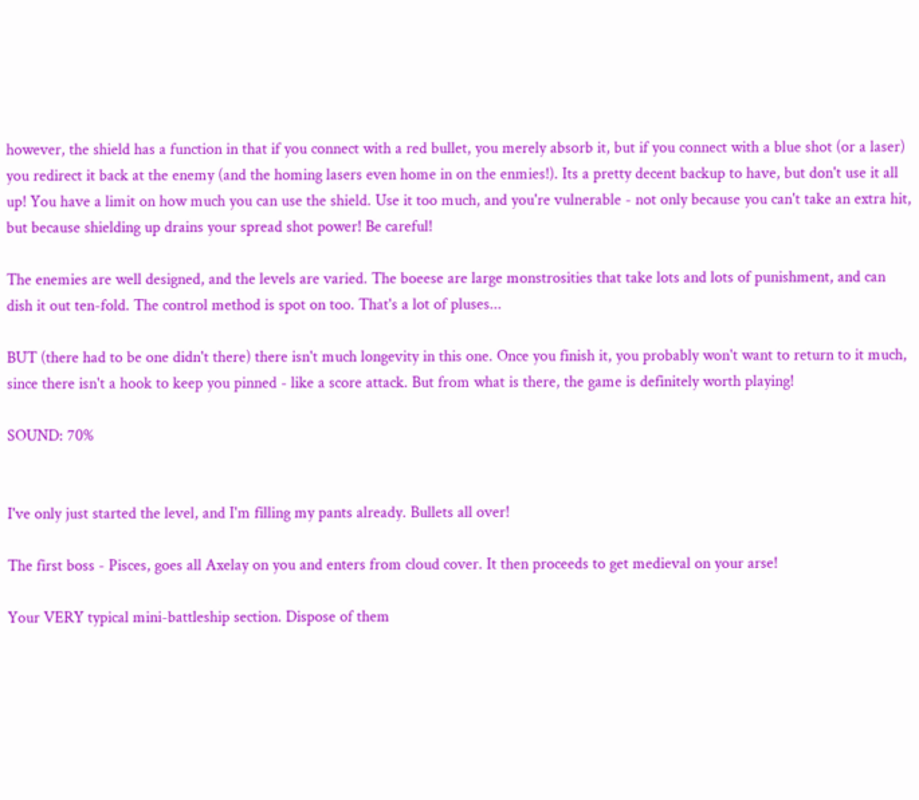however, the shield has a function in that if you connect with a red bullet, you merely absorb it, but if you connect with a blue shot (or a laser) you redirect it back at the enemy (and the homing lasers even home in on the enmies!). Its a pretty decent backup to have, but don't use it all up! You have a limit on how much you can use the shield. Use it too much, and you're vulnerable - not only because you can't take an extra hit, but because shielding up drains your spread shot power! Be careful!

The enemies are well designed, and the levels are varied. The boeese are large monstrosities that take lots and lots of punishment, and can dish it out ten-fold. The control method is spot on too. That's a lot of pluses...

BUT (there had to be one didn't there) there isn't much longevity in this one. Once you finish it, you probably won't want to return to it much, since there isn't a hook to keep you pinned - like a score attack. But from what is there, the game is definitely worth playing!

SOUND: 70%


I've only just started the level, and I'm filling my pants already. Bullets all over!

The first boss - Pisces, goes all Axelay on you and enters from cloud cover. It then proceeds to get medieval on your arse!

Your VERY typical mini-battleship section. Dispose of them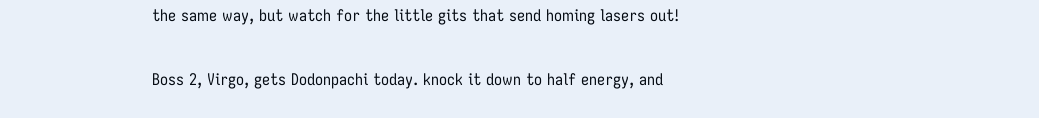the same way, but watch for the little gits that send homing lasers out!

Boss 2, Virgo, gets Dodonpachi today. knock it down to half energy, and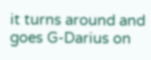it turns around and goes G-Darius on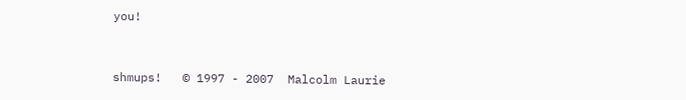you!


shmups!   © 1997 - 2007  Malcolm Laurie